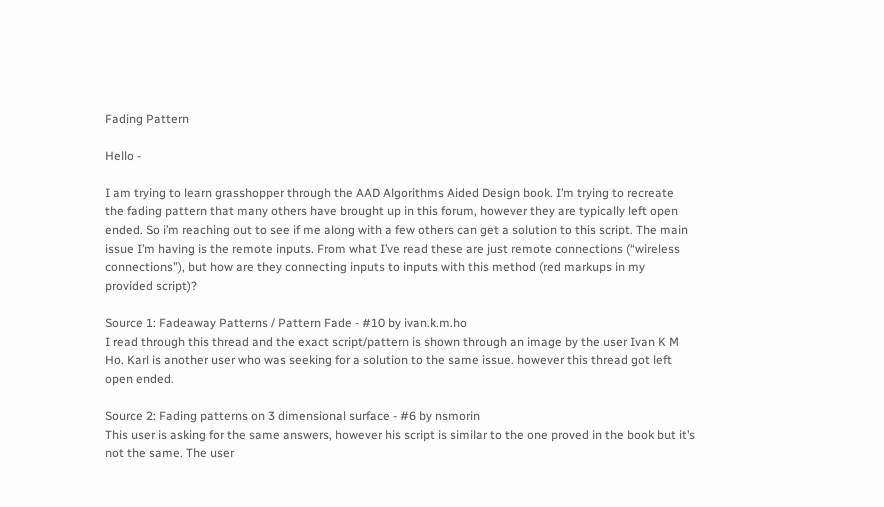Fading Pattern

Hello -

I am trying to learn grasshopper through the AAD Algorithms Aided Design book. I’m trying to recreate the fading pattern that many others have brought up in this forum, however they are typically left open ended. So i’m reaching out to see if me along with a few others can get a solution to this script. The main issue I’m having is the remote inputs. From what I’ve read these are just remote connections (“wireless connections”), but how are they connecting inputs to inputs with this method (red markups in my provided script)?

Source 1: Fadeaway Patterns / Pattern Fade - #10 by ivan.k.m.ho
I read through this thread and the exact script/pattern is shown through an image by the user Ivan K M Ho. Karl is another user who was seeking for a solution to the same issue. however this thread got left open ended.

Source 2: Fading patterns on 3 dimensional surface - #6 by nsmorin
This user is asking for the same answers, however his script is similar to the one proved in the book but it’s not the same. The user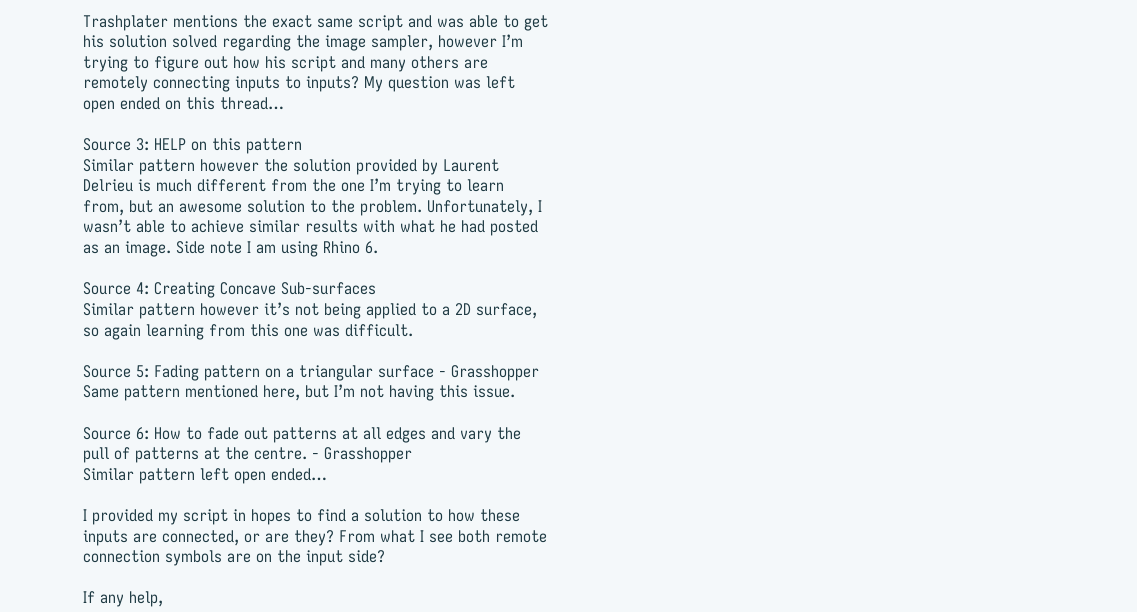Trashplater mentions the exact same script and was able to get his solution solved regarding the image sampler, however I’m trying to figure out how his script and many others are remotely connecting inputs to inputs? My question was left open ended on this thread…

Source 3: HELP on this pattern
Similar pattern however the solution provided by Laurent Delrieu is much different from the one I’m trying to learn from, but an awesome solution to the problem. Unfortunately, I wasn’t able to achieve similar results with what he had posted as an image. Side note I am using Rhino 6.

Source 4: Creating Concave Sub-surfaces
Similar pattern however it’s not being applied to a 2D surface, so again learning from this one was difficult.

Source 5: Fading pattern on a triangular surface - Grasshopper
Same pattern mentioned here, but I’m not having this issue.

Source 6: How to fade out patterns at all edges and vary the pull of patterns at the centre. - Grasshopper
Similar pattern left open ended…

I provided my script in hopes to find a solution to how these inputs are connected, or are they? From what I see both remote connection symbols are on the input side?

If any help,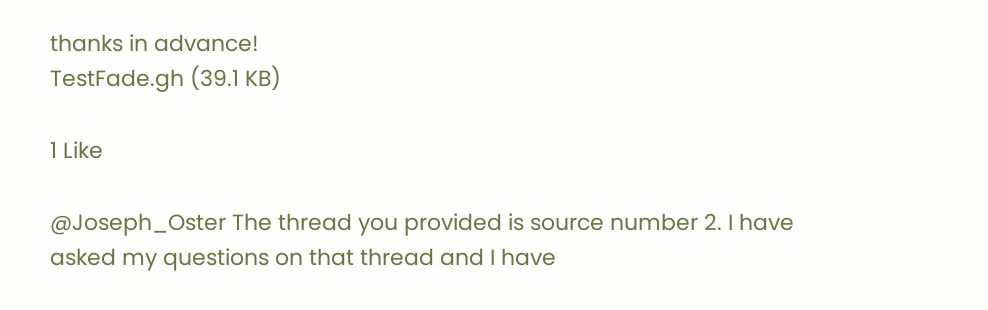thanks in advance!
TestFade.gh (39.1 KB)

1 Like

@Joseph_Oster The thread you provided is source number 2. I have asked my questions on that thread and I have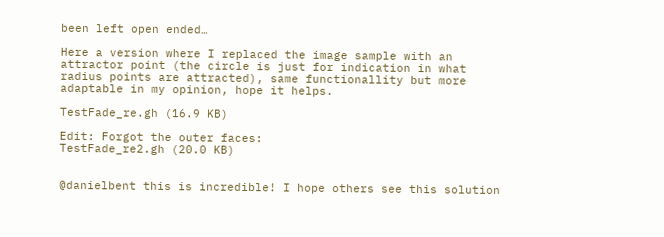been left open ended…

Here a version where I replaced the image sample with an attractor point (the circle is just for indication in what radius points are attracted), same functionallity but more adaptable in my opinion, hope it helps.

TestFade_re.gh (16.9 KB)

Edit: Forgot the outer faces:
TestFade_re2.gh (20.0 KB)


@danielbent this is incredible! I hope others see this solution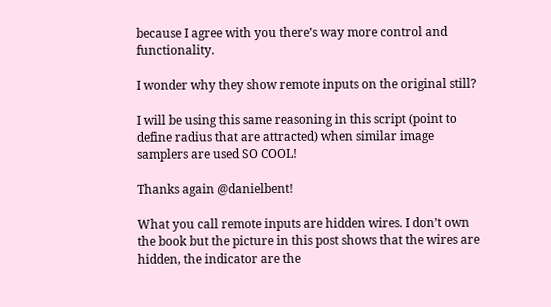because I agree with you there’s way more control and functionality.

I wonder why they show remote inputs on the original still?

I will be using this same reasoning in this script (point to define radius that are attracted) when similar image samplers are used SO COOL!

Thanks again @danielbent!

What you call remote inputs are hidden wires. I don’t own the book but the picture in this post shows that the wires are hidden, the indicator are the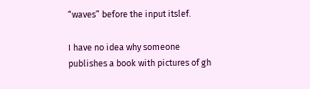“waves” before the input itslef.

I have no idea why someone publishes a book with pictures of gh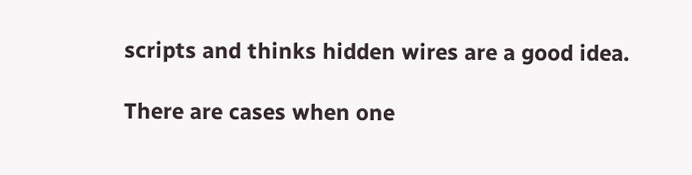scripts and thinks hidden wires are a good idea.

There are cases when one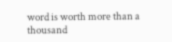word is worth more than a thousand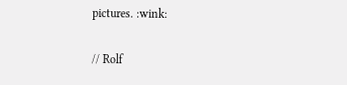pictures. :wink:

// Rolf